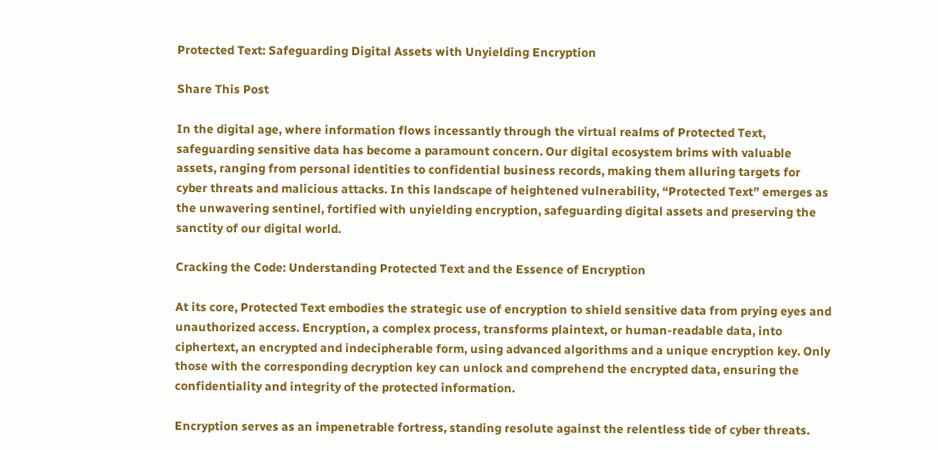Protected Text: Safeguarding Digital Assets with Unyielding Encryption

Share This Post

In the digital age, where information flows incessantly through the virtual realms of Protected Text, safeguarding sensitive data has become a paramount concern. Our digital ecosystem brims with valuable assets, ranging from personal identities to confidential business records, making them alluring targets for cyber threats and malicious attacks. In this landscape of heightened vulnerability, “Protected Text” emerges as the unwavering sentinel, fortified with unyielding encryption, safeguarding digital assets and preserving the sanctity of our digital world.

Cracking the Code: Understanding Protected Text and the Essence of Encryption

At its core, Protected Text embodies the strategic use of encryption to shield sensitive data from prying eyes and unauthorized access. Encryption, a complex process, transforms plaintext, or human-readable data, into ciphertext, an encrypted and indecipherable form, using advanced algorithms and a unique encryption key. Only those with the corresponding decryption key can unlock and comprehend the encrypted data, ensuring the confidentiality and integrity of the protected information.

Encryption serves as an impenetrable fortress, standing resolute against the relentless tide of cyber threats.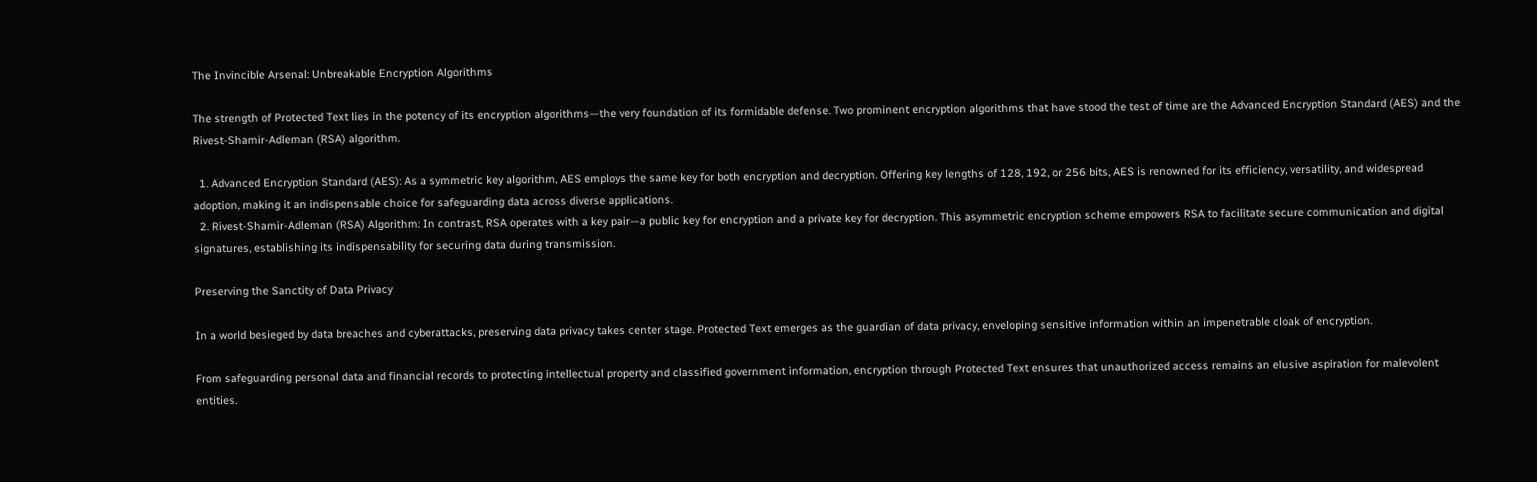The Invincible Arsenal: Unbreakable Encryption Algorithms

The strength of Protected Text lies in the potency of its encryption algorithms—the very foundation of its formidable defense. Two prominent encryption algorithms that have stood the test of time are the Advanced Encryption Standard (AES) and the Rivest-Shamir-Adleman (RSA) algorithm.

  1. Advanced Encryption Standard (AES): As a symmetric key algorithm, AES employs the same key for both encryption and decryption. Offering key lengths of 128, 192, or 256 bits, AES is renowned for its efficiency, versatility, and widespread adoption, making it an indispensable choice for safeguarding data across diverse applications.
  2. Rivest-Shamir-Adleman (RSA) Algorithm: In contrast, RSA operates with a key pair—a public key for encryption and a private key for decryption. This asymmetric encryption scheme empowers RSA to facilitate secure communication and digital signatures, establishing its indispensability for securing data during transmission.

Preserving the Sanctity of Data Privacy

In a world besieged by data breaches and cyberattacks, preserving data privacy takes center stage. Protected Text emerges as the guardian of data privacy, enveloping sensitive information within an impenetrable cloak of encryption.

From safeguarding personal data and financial records to protecting intellectual property and classified government information, encryption through Protected Text ensures that unauthorized access remains an elusive aspiration for malevolent entities.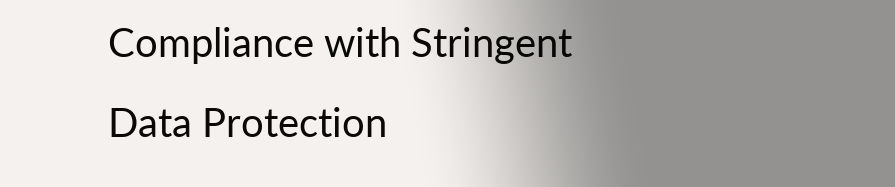Compliance with Stringent Data Protection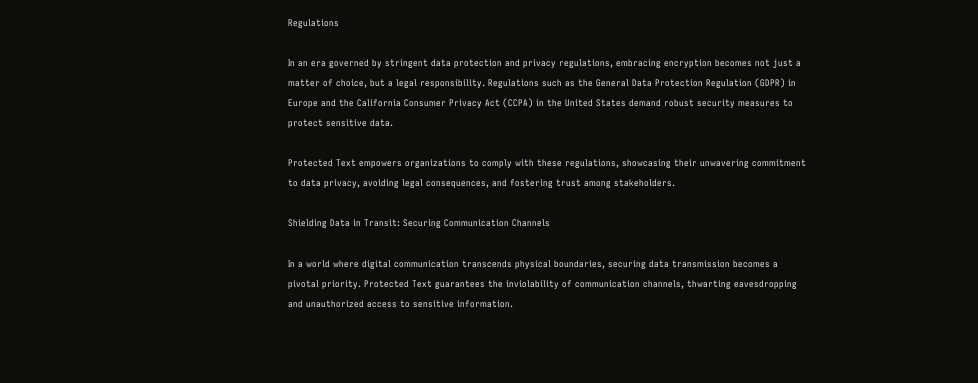Regulations

In an era governed by stringent data protection and privacy regulations, embracing encryption becomes not just a matter of choice, but a legal responsibility. Regulations such as the General Data Protection Regulation (GDPR) in Europe and the California Consumer Privacy Act (CCPA) in the United States demand robust security measures to protect sensitive data.

Protected Text empowers organizations to comply with these regulations, showcasing their unwavering commitment to data privacy, avoiding legal consequences, and fostering trust among stakeholders.

Shielding Data in Transit: Securing Communication Channels

In a world where digital communication transcends physical boundaries, securing data transmission becomes a pivotal priority. Protected Text guarantees the inviolability of communication channels, thwarting eavesdropping and unauthorized access to sensitive information.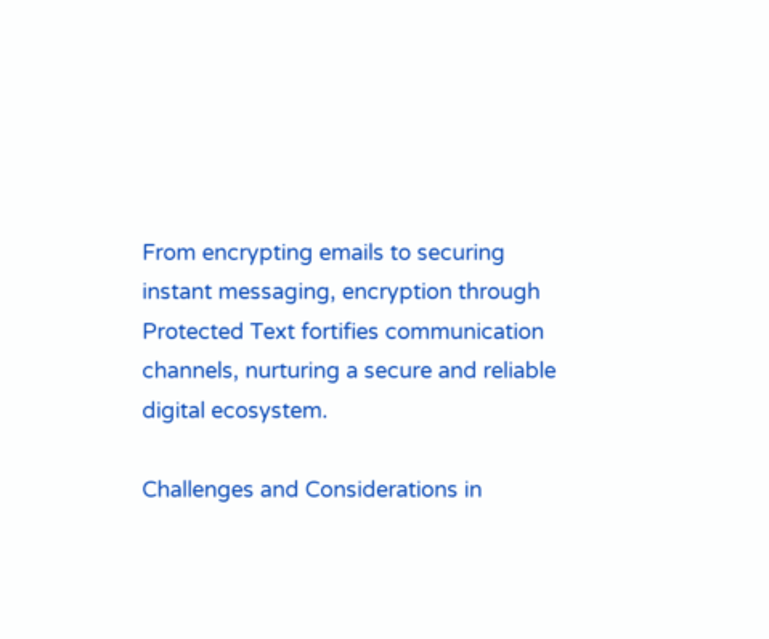From encrypting emails to securing instant messaging, encryption through Protected Text fortifies communication channels, nurturing a secure and reliable digital ecosystem.

Challenges and Considerations in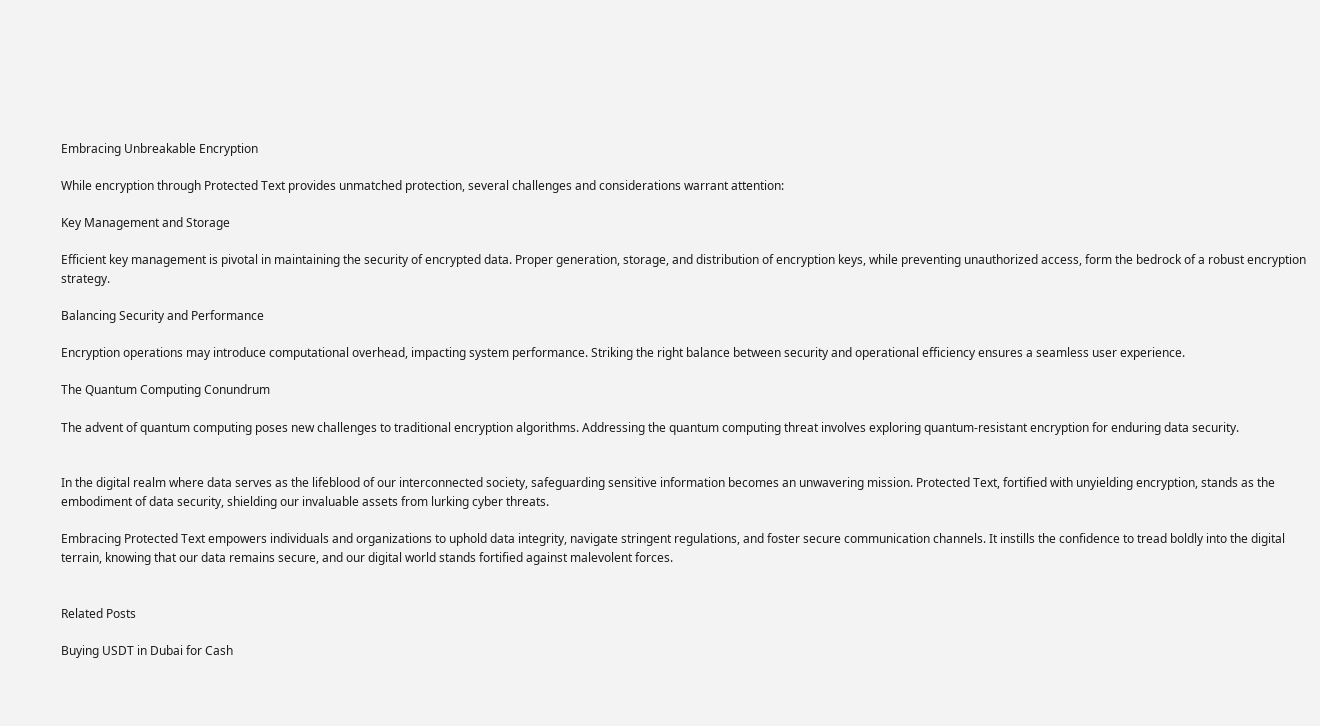Embracing Unbreakable Encryption

While encryption through Protected Text provides unmatched protection, several challenges and considerations warrant attention:

Key Management and Storage

Efficient key management is pivotal in maintaining the security of encrypted data. Proper generation, storage, and distribution of encryption keys, while preventing unauthorized access, form the bedrock of a robust encryption strategy.

Balancing Security and Performance

Encryption operations may introduce computational overhead, impacting system performance. Striking the right balance between security and operational efficiency ensures a seamless user experience.

The Quantum Computing Conundrum

The advent of quantum computing poses new challenges to traditional encryption algorithms. Addressing the quantum computing threat involves exploring quantum-resistant encryption for enduring data security.


In the digital realm where data serves as the lifeblood of our interconnected society, safeguarding sensitive information becomes an unwavering mission. Protected Text, fortified with unyielding encryption, stands as the embodiment of data security, shielding our invaluable assets from lurking cyber threats.

Embracing Protected Text empowers individuals and organizations to uphold data integrity, navigate stringent regulations, and foster secure communication channels. It instills the confidence to tread boldly into the digital terrain, knowing that our data remains secure, and our digital world stands fortified against malevolent forces.


Related Posts

Buying USDT in Dubai for Cash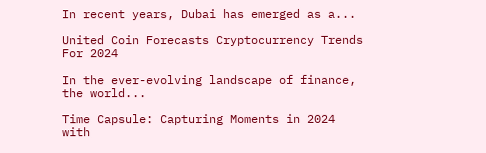In recent years, Dubai has emerged as a...

United Coin Forecasts Cryptocurrency Trends For 2024

In the ever-evolving landscape of finance, the world...

Time Capsule: Capturing Moments in 2024 with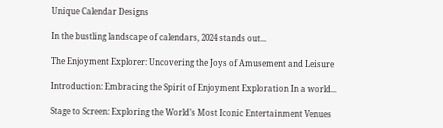Unique Calendar Designs

In the bustling landscape of calendars, 2024 stands out...

The Enjoyment Explorer: Uncovering the Joys of Amusement and Leisure

Introduction: Embracing the Spirit of Enjoyment Exploration In a world...

Stage to Screen: Exploring the World’s Most Iconic Entertainment Venues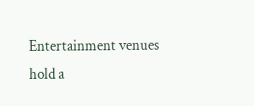Entertainment venues hold a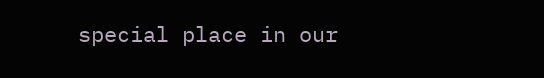special place in our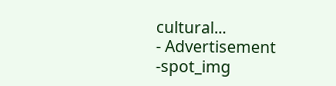cultural...
- Advertisement -spot_img